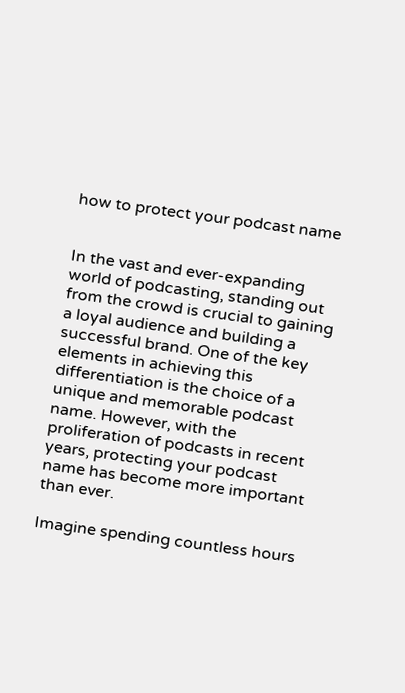how to protect your podcast name


In the vast and ever-expanding world of podcasting, standing out from the crowd is crucial to gaining a loyal audience and building a successful brand. One of the key elements in achieving this differentiation is the choice of a unique and memorable podcast name. However, with the proliferation of podcasts in recent years, protecting your podcast name has become more important than ever.

Imagine spending countless hours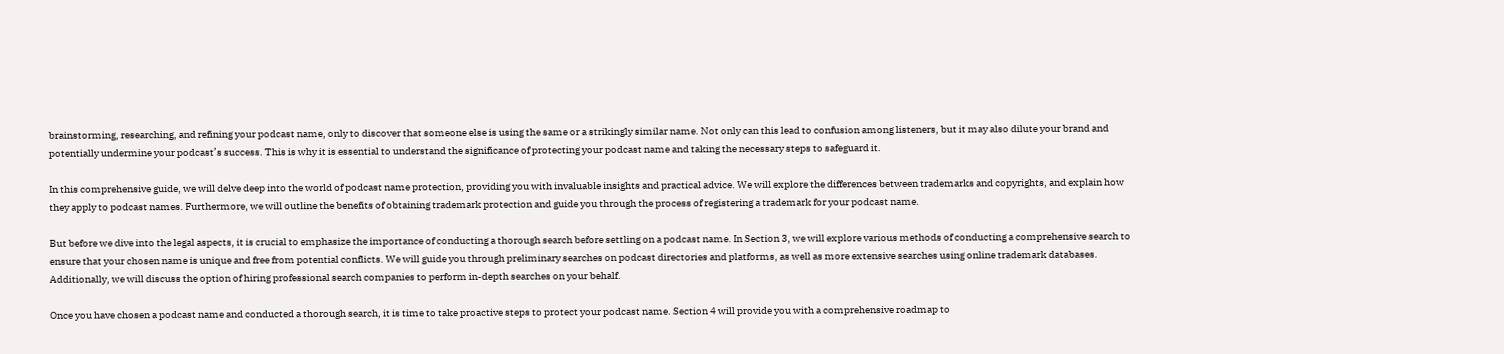brainstorming, researching, and refining your podcast name, only to discover that someone else is using the same or a strikingly similar name. Not only can this lead to confusion among listeners, but it may also dilute your brand and potentially undermine your podcast’s success. This is why it is essential to understand the significance of protecting your podcast name and taking the necessary steps to safeguard it.

In this comprehensive guide, we will delve deep into the world of podcast name protection, providing you with invaluable insights and practical advice. We will explore the differences between trademarks and copyrights, and explain how they apply to podcast names. Furthermore, we will outline the benefits of obtaining trademark protection and guide you through the process of registering a trademark for your podcast name.

But before we dive into the legal aspects, it is crucial to emphasize the importance of conducting a thorough search before settling on a podcast name. In Section 3, we will explore various methods of conducting a comprehensive search to ensure that your chosen name is unique and free from potential conflicts. We will guide you through preliminary searches on podcast directories and platforms, as well as more extensive searches using online trademark databases. Additionally, we will discuss the option of hiring professional search companies to perform in-depth searches on your behalf.

Once you have chosen a podcast name and conducted a thorough search, it is time to take proactive steps to protect your podcast name. Section 4 will provide you with a comprehensive roadmap to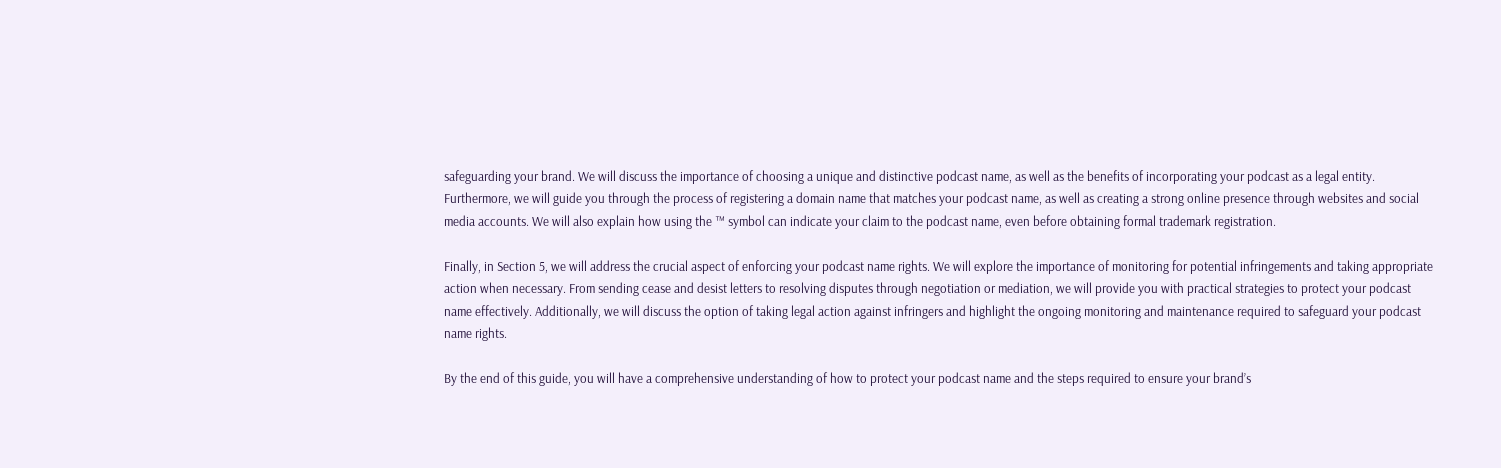safeguarding your brand. We will discuss the importance of choosing a unique and distinctive podcast name, as well as the benefits of incorporating your podcast as a legal entity. Furthermore, we will guide you through the process of registering a domain name that matches your podcast name, as well as creating a strong online presence through websites and social media accounts. We will also explain how using the ™ symbol can indicate your claim to the podcast name, even before obtaining formal trademark registration.

Finally, in Section 5, we will address the crucial aspect of enforcing your podcast name rights. We will explore the importance of monitoring for potential infringements and taking appropriate action when necessary. From sending cease and desist letters to resolving disputes through negotiation or mediation, we will provide you with practical strategies to protect your podcast name effectively. Additionally, we will discuss the option of taking legal action against infringers and highlight the ongoing monitoring and maintenance required to safeguard your podcast name rights.

By the end of this guide, you will have a comprehensive understanding of how to protect your podcast name and the steps required to ensure your brand’s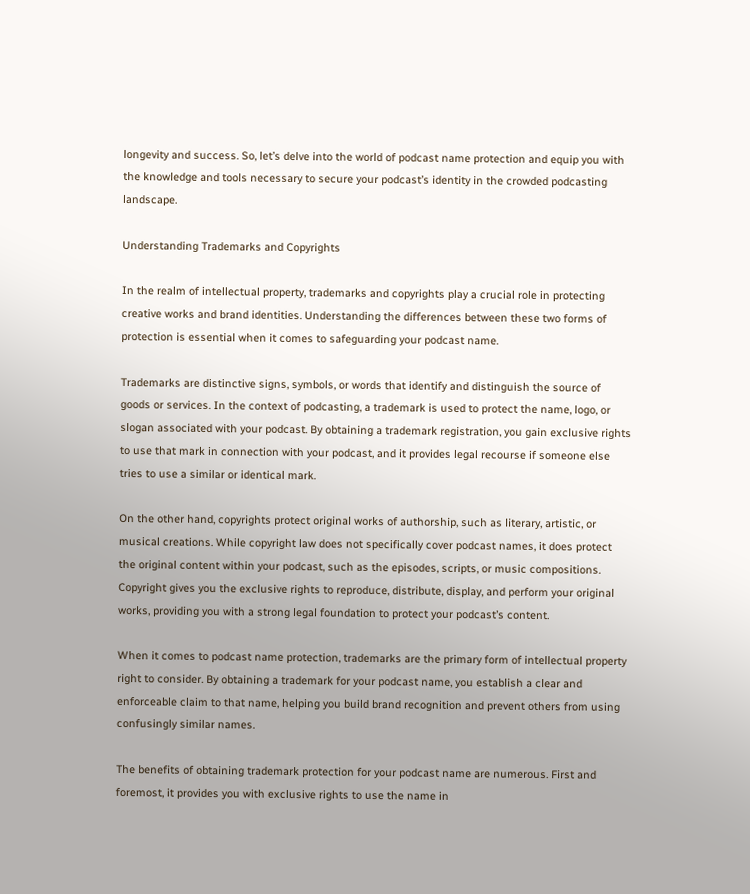longevity and success. So, let’s delve into the world of podcast name protection and equip you with the knowledge and tools necessary to secure your podcast’s identity in the crowded podcasting landscape.

Understanding Trademarks and Copyrights

In the realm of intellectual property, trademarks and copyrights play a crucial role in protecting creative works and brand identities. Understanding the differences between these two forms of protection is essential when it comes to safeguarding your podcast name.

Trademarks are distinctive signs, symbols, or words that identify and distinguish the source of goods or services. In the context of podcasting, a trademark is used to protect the name, logo, or slogan associated with your podcast. By obtaining a trademark registration, you gain exclusive rights to use that mark in connection with your podcast, and it provides legal recourse if someone else tries to use a similar or identical mark.

On the other hand, copyrights protect original works of authorship, such as literary, artistic, or musical creations. While copyright law does not specifically cover podcast names, it does protect the original content within your podcast, such as the episodes, scripts, or music compositions. Copyright gives you the exclusive rights to reproduce, distribute, display, and perform your original works, providing you with a strong legal foundation to protect your podcast’s content.

When it comes to podcast name protection, trademarks are the primary form of intellectual property right to consider. By obtaining a trademark for your podcast name, you establish a clear and enforceable claim to that name, helping you build brand recognition and prevent others from using confusingly similar names.

The benefits of obtaining trademark protection for your podcast name are numerous. First and foremost, it provides you with exclusive rights to use the name in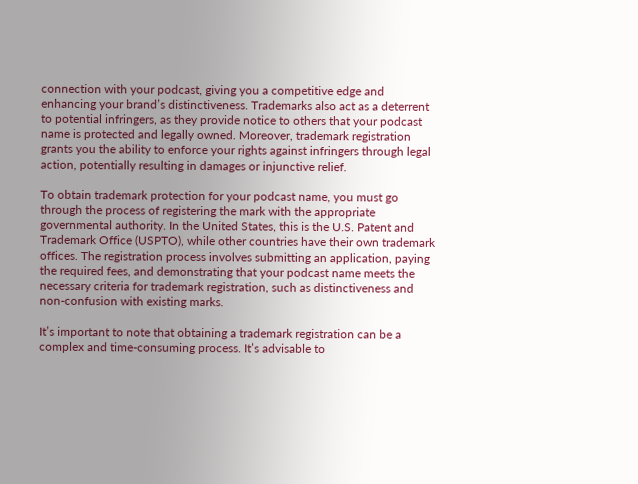connection with your podcast, giving you a competitive edge and enhancing your brand’s distinctiveness. Trademarks also act as a deterrent to potential infringers, as they provide notice to others that your podcast name is protected and legally owned. Moreover, trademark registration grants you the ability to enforce your rights against infringers through legal action, potentially resulting in damages or injunctive relief.

To obtain trademark protection for your podcast name, you must go through the process of registering the mark with the appropriate governmental authority. In the United States, this is the U.S. Patent and Trademark Office (USPTO), while other countries have their own trademark offices. The registration process involves submitting an application, paying the required fees, and demonstrating that your podcast name meets the necessary criteria for trademark registration, such as distinctiveness and non-confusion with existing marks.

It’s important to note that obtaining a trademark registration can be a complex and time-consuming process. It’s advisable to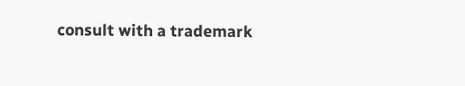consult with a trademark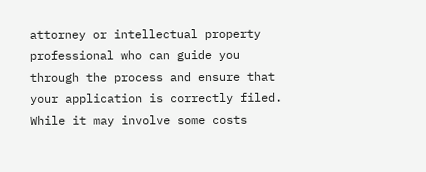attorney or intellectual property professional who can guide you through the process and ensure that your application is correctly filed. While it may involve some costs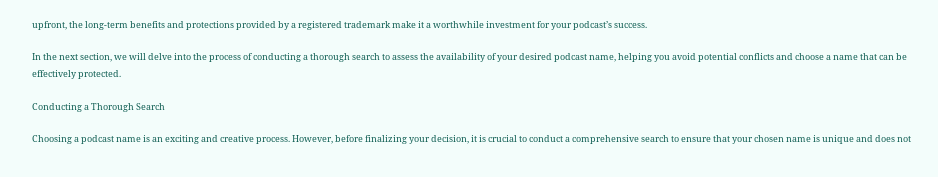upfront, the long-term benefits and protections provided by a registered trademark make it a worthwhile investment for your podcast’s success.

In the next section, we will delve into the process of conducting a thorough search to assess the availability of your desired podcast name, helping you avoid potential conflicts and choose a name that can be effectively protected.

Conducting a Thorough Search

Choosing a podcast name is an exciting and creative process. However, before finalizing your decision, it is crucial to conduct a comprehensive search to ensure that your chosen name is unique and does not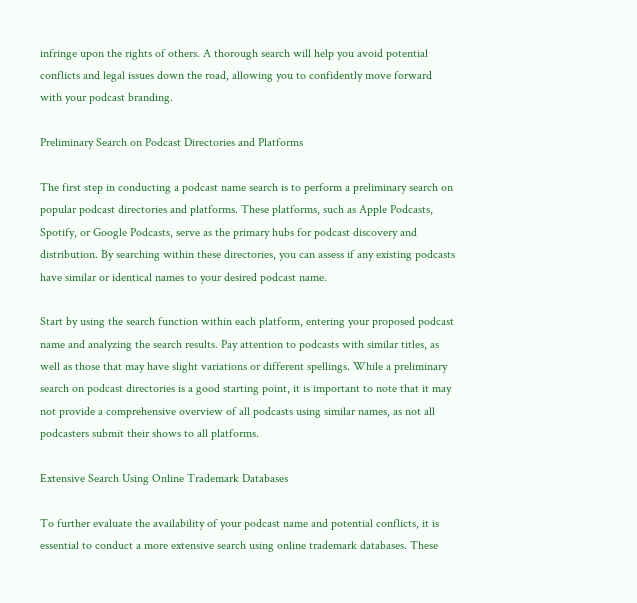infringe upon the rights of others. A thorough search will help you avoid potential conflicts and legal issues down the road, allowing you to confidently move forward with your podcast branding.

Preliminary Search on Podcast Directories and Platforms

The first step in conducting a podcast name search is to perform a preliminary search on popular podcast directories and platforms. These platforms, such as Apple Podcasts, Spotify, or Google Podcasts, serve as the primary hubs for podcast discovery and distribution. By searching within these directories, you can assess if any existing podcasts have similar or identical names to your desired podcast name.

Start by using the search function within each platform, entering your proposed podcast name and analyzing the search results. Pay attention to podcasts with similar titles, as well as those that may have slight variations or different spellings. While a preliminary search on podcast directories is a good starting point, it is important to note that it may not provide a comprehensive overview of all podcasts using similar names, as not all podcasters submit their shows to all platforms.

Extensive Search Using Online Trademark Databases

To further evaluate the availability of your podcast name and potential conflicts, it is essential to conduct a more extensive search using online trademark databases. These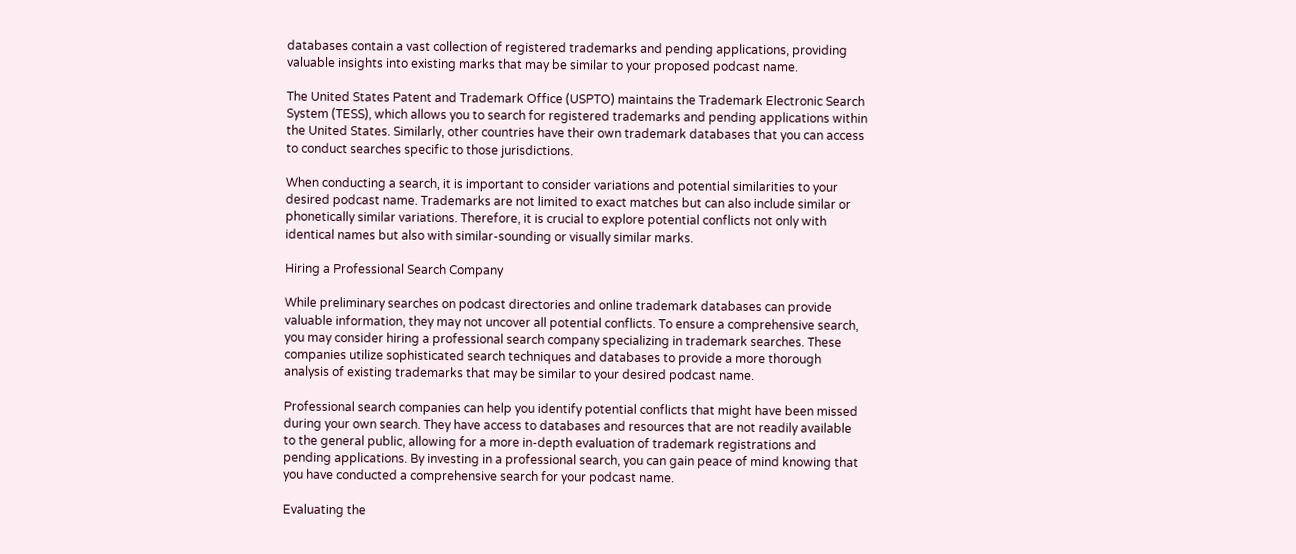databases contain a vast collection of registered trademarks and pending applications, providing valuable insights into existing marks that may be similar to your proposed podcast name.

The United States Patent and Trademark Office (USPTO) maintains the Trademark Electronic Search System (TESS), which allows you to search for registered trademarks and pending applications within the United States. Similarly, other countries have their own trademark databases that you can access to conduct searches specific to those jurisdictions.

When conducting a search, it is important to consider variations and potential similarities to your desired podcast name. Trademarks are not limited to exact matches but can also include similar or phonetically similar variations. Therefore, it is crucial to explore potential conflicts not only with identical names but also with similar-sounding or visually similar marks.

Hiring a Professional Search Company

While preliminary searches on podcast directories and online trademark databases can provide valuable information, they may not uncover all potential conflicts. To ensure a comprehensive search, you may consider hiring a professional search company specializing in trademark searches. These companies utilize sophisticated search techniques and databases to provide a more thorough analysis of existing trademarks that may be similar to your desired podcast name.

Professional search companies can help you identify potential conflicts that might have been missed during your own search. They have access to databases and resources that are not readily available to the general public, allowing for a more in-depth evaluation of trademark registrations and pending applications. By investing in a professional search, you can gain peace of mind knowing that you have conducted a comprehensive search for your podcast name.

Evaluating the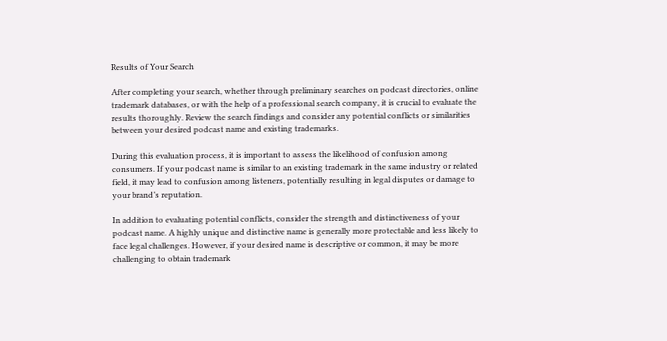Results of Your Search

After completing your search, whether through preliminary searches on podcast directories, online trademark databases, or with the help of a professional search company, it is crucial to evaluate the results thoroughly. Review the search findings and consider any potential conflicts or similarities between your desired podcast name and existing trademarks.

During this evaluation process, it is important to assess the likelihood of confusion among consumers. If your podcast name is similar to an existing trademark in the same industry or related field, it may lead to confusion among listeners, potentially resulting in legal disputes or damage to your brand’s reputation.

In addition to evaluating potential conflicts, consider the strength and distinctiveness of your podcast name. A highly unique and distinctive name is generally more protectable and less likely to face legal challenges. However, if your desired name is descriptive or common, it may be more challenging to obtain trademark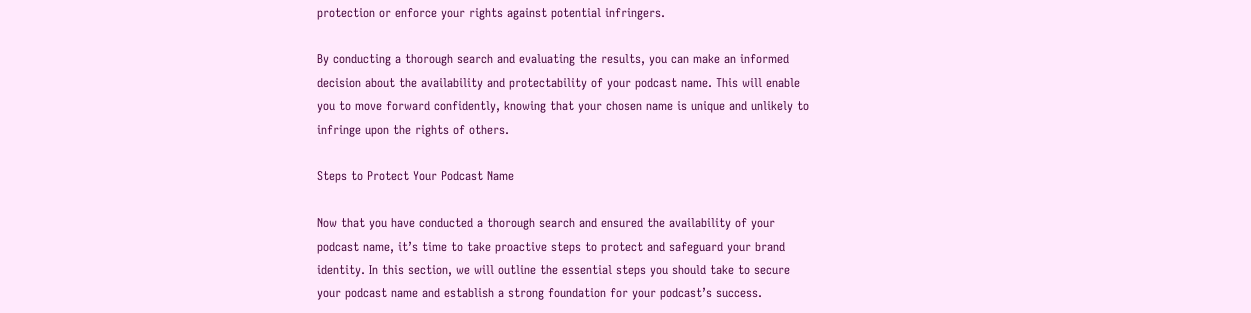protection or enforce your rights against potential infringers.

By conducting a thorough search and evaluating the results, you can make an informed decision about the availability and protectability of your podcast name. This will enable you to move forward confidently, knowing that your chosen name is unique and unlikely to infringe upon the rights of others.

Steps to Protect Your Podcast Name

Now that you have conducted a thorough search and ensured the availability of your podcast name, it’s time to take proactive steps to protect and safeguard your brand identity. In this section, we will outline the essential steps you should take to secure your podcast name and establish a strong foundation for your podcast’s success.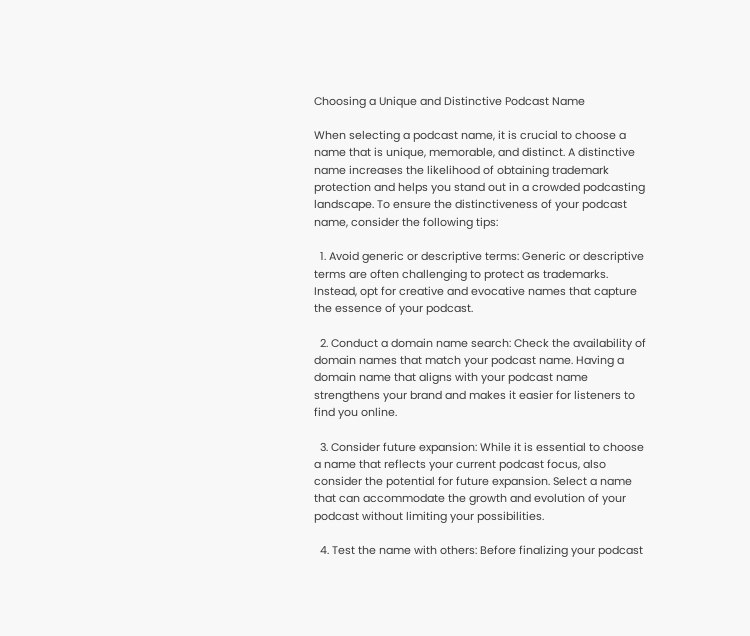Choosing a Unique and Distinctive Podcast Name

When selecting a podcast name, it is crucial to choose a name that is unique, memorable, and distinct. A distinctive name increases the likelihood of obtaining trademark protection and helps you stand out in a crowded podcasting landscape. To ensure the distinctiveness of your podcast name, consider the following tips:

  1. Avoid generic or descriptive terms: Generic or descriptive terms are often challenging to protect as trademarks. Instead, opt for creative and evocative names that capture the essence of your podcast.

  2. Conduct a domain name search: Check the availability of domain names that match your podcast name. Having a domain name that aligns with your podcast name strengthens your brand and makes it easier for listeners to find you online.

  3. Consider future expansion: While it is essential to choose a name that reflects your current podcast focus, also consider the potential for future expansion. Select a name that can accommodate the growth and evolution of your podcast without limiting your possibilities.

  4. Test the name with others: Before finalizing your podcast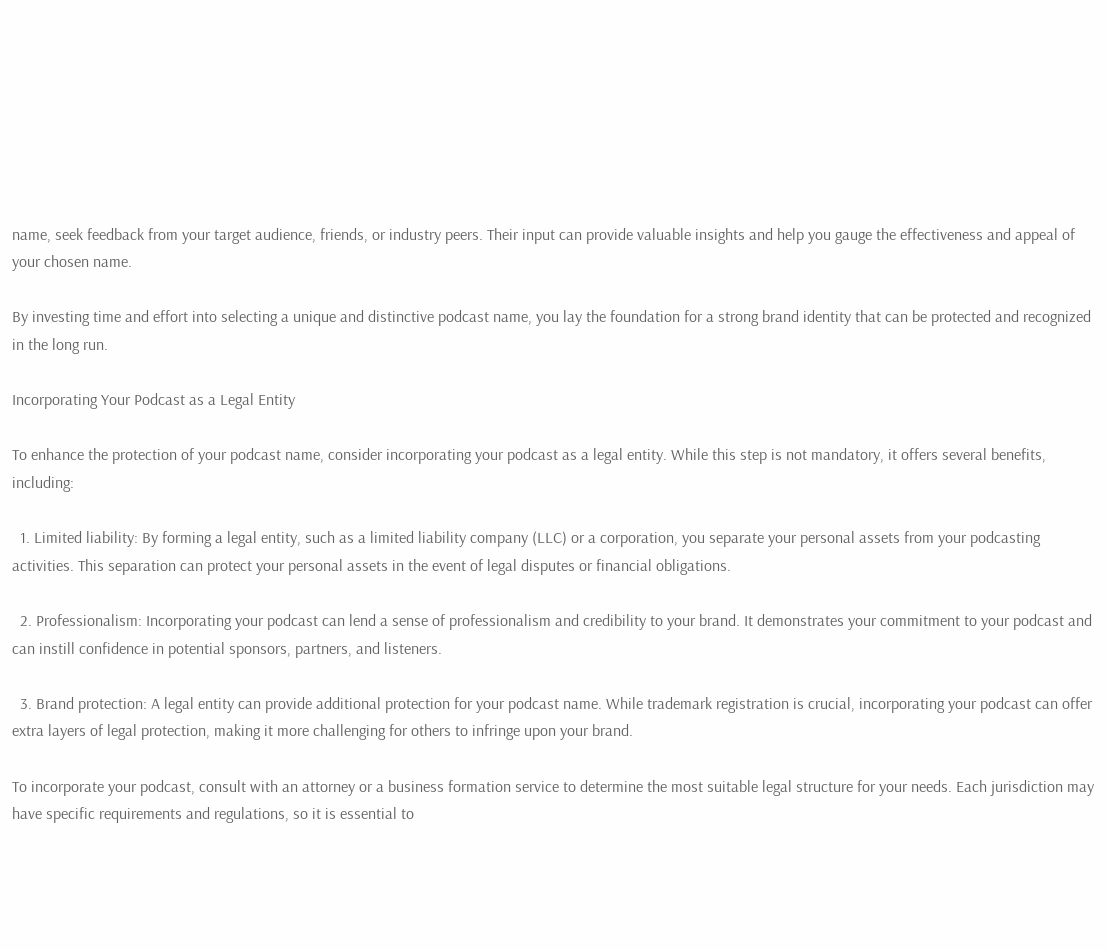name, seek feedback from your target audience, friends, or industry peers. Their input can provide valuable insights and help you gauge the effectiveness and appeal of your chosen name.

By investing time and effort into selecting a unique and distinctive podcast name, you lay the foundation for a strong brand identity that can be protected and recognized in the long run.

Incorporating Your Podcast as a Legal Entity

To enhance the protection of your podcast name, consider incorporating your podcast as a legal entity. While this step is not mandatory, it offers several benefits, including:

  1. Limited liability: By forming a legal entity, such as a limited liability company (LLC) or a corporation, you separate your personal assets from your podcasting activities. This separation can protect your personal assets in the event of legal disputes or financial obligations.

  2. Professionalism: Incorporating your podcast can lend a sense of professionalism and credibility to your brand. It demonstrates your commitment to your podcast and can instill confidence in potential sponsors, partners, and listeners.

  3. Brand protection: A legal entity can provide additional protection for your podcast name. While trademark registration is crucial, incorporating your podcast can offer extra layers of legal protection, making it more challenging for others to infringe upon your brand.

To incorporate your podcast, consult with an attorney or a business formation service to determine the most suitable legal structure for your needs. Each jurisdiction may have specific requirements and regulations, so it is essential to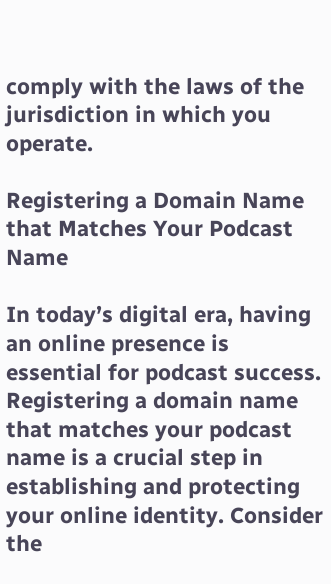comply with the laws of the jurisdiction in which you operate.

Registering a Domain Name that Matches Your Podcast Name

In today’s digital era, having an online presence is essential for podcast success. Registering a domain name that matches your podcast name is a crucial step in establishing and protecting your online identity. Consider the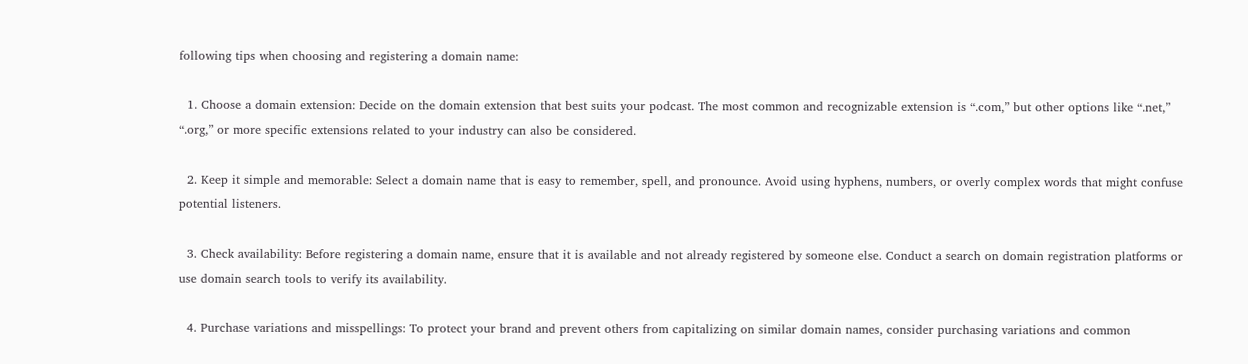following tips when choosing and registering a domain name:

  1. Choose a domain extension: Decide on the domain extension that best suits your podcast. The most common and recognizable extension is “.com,” but other options like “.net,” “.org,” or more specific extensions related to your industry can also be considered.

  2. Keep it simple and memorable: Select a domain name that is easy to remember, spell, and pronounce. Avoid using hyphens, numbers, or overly complex words that might confuse potential listeners.

  3. Check availability: Before registering a domain name, ensure that it is available and not already registered by someone else. Conduct a search on domain registration platforms or use domain search tools to verify its availability.

  4. Purchase variations and misspellings: To protect your brand and prevent others from capitalizing on similar domain names, consider purchasing variations and common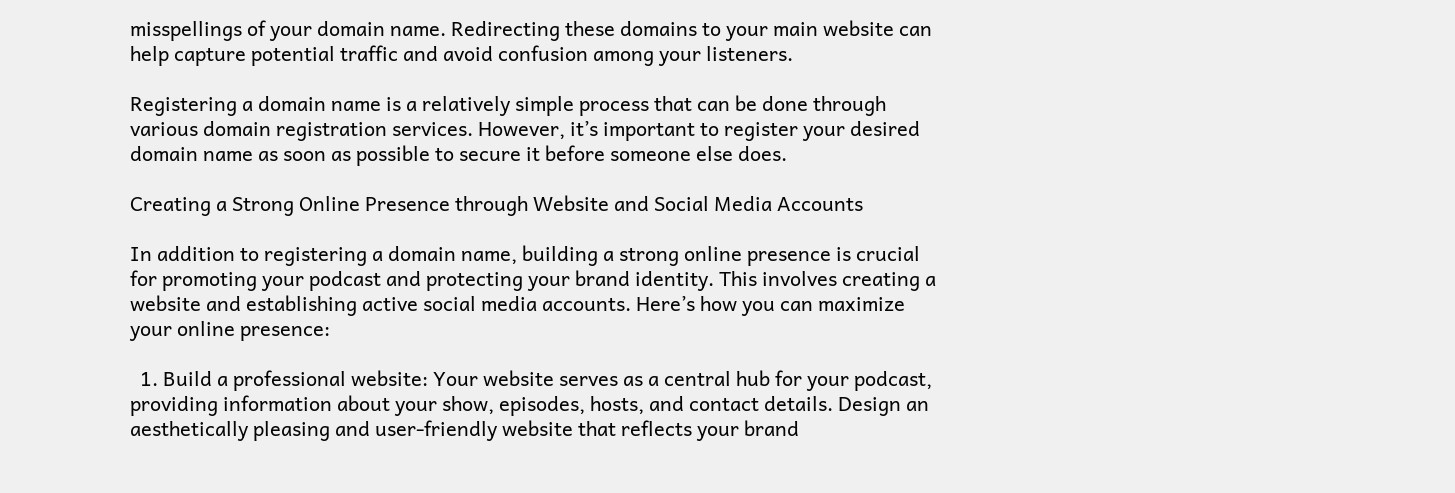misspellings of your domain name. Redirecting these domains to your main website can help capture potential traffic and avoid confusion among your listeners.

Registering a domain name is a relatively simple process that can be done through various domain registration services. However, it’s important to register your desired domain name as soon as possible to secure it before someone else does.

Creating a Strong Online Presence through Website and Social Media Accounts

In addition to registering a domain name, building a strong online presence is crucial for promoting your podcast and protecting your brand identity. This involves creating a website and establishing active social media accounts. Here’s how you can maximize your online presence:

  1. Build a professional website: Your website serves as a central hub for your podcast, providing information about your show, episodes, hosts, and contact details. Design an aesthetically pleasing and user-friendly website that reflects your brand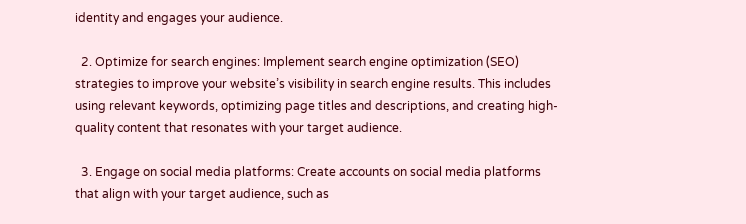identity and engages your audience.

  2. Optimize for search engines: Implement search engine optimization (SEO) strategies to improve your website’s visibility in search engine results. This includes using relevant keywords, optimizing page titles and descriptions, and creating high-quality content that resonates with your target audience.

  3. Engage on social media platforms: Create accounts on social media platforms that align with your target audience, such as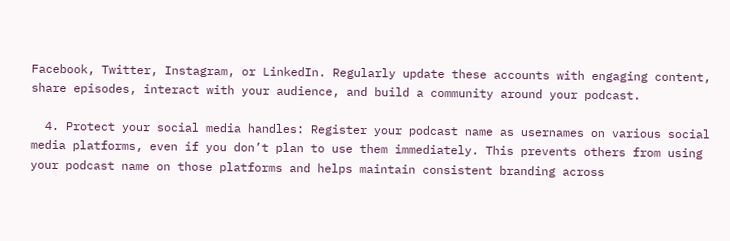Facebook, Twitter, Instagram, or LinkedIn. Regularly update these accounts with engaging content, share episodes, interact with your audience, and build a community around your podcast.

  4. Protect your social media handles: Register your podcast name as usernames on various social media platforms, even if you don’t plan to use them immediately. This prevents others from using your podcast name on those platforms and helps maintain consistent branding across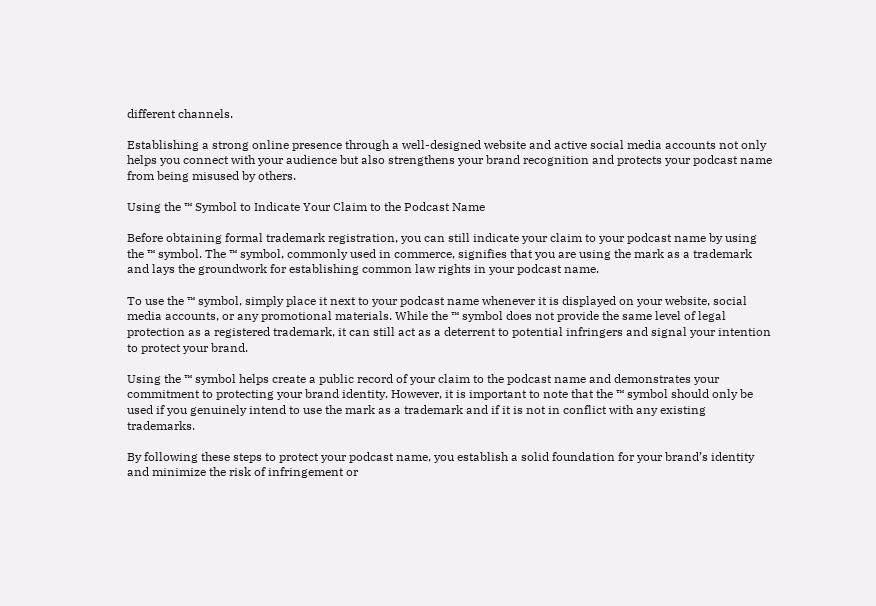different channels.

Establishing a strong online presence through a well-designed website and active social media accounts not only helps you connect with your audience but also strengthens your brand recognition and protects your podcast name from being misused by others.

Using the ™ Symbol to Indicate Your Claim to the Podcast Name

Before obtaining formal trademark registration, you can still indicate your claim to your podcast name by using the ™ symbol. The ™ symbol, commonly used in commerce, signifies that you are using the mark as a trademark and lays the groundwork for establishing common law rights in your podcast name.

To use the ™ symbol, simply place it next to your podcast name whenever it is displayed on your website, social media accounts, or any promotional materials. While the ™ symbol does not provide the same level of legal protection as a registered trademark, it can still act as a deterrent to potential infringers and signal your intention to protect your brand.

Using the ™ symbol helps create a public record of your claim to the podcast name and demonstrates your commitment to protecting your brand identity. However, it is important to note that the ™ symbol should only be used if you genuinely intend to use the mark as a trademark and if it is not in conflict with any existing trademarks.

By following these steps to protect your podcast name, you establish a solid foundation for your brand’s identity and minimize the risk of infringement or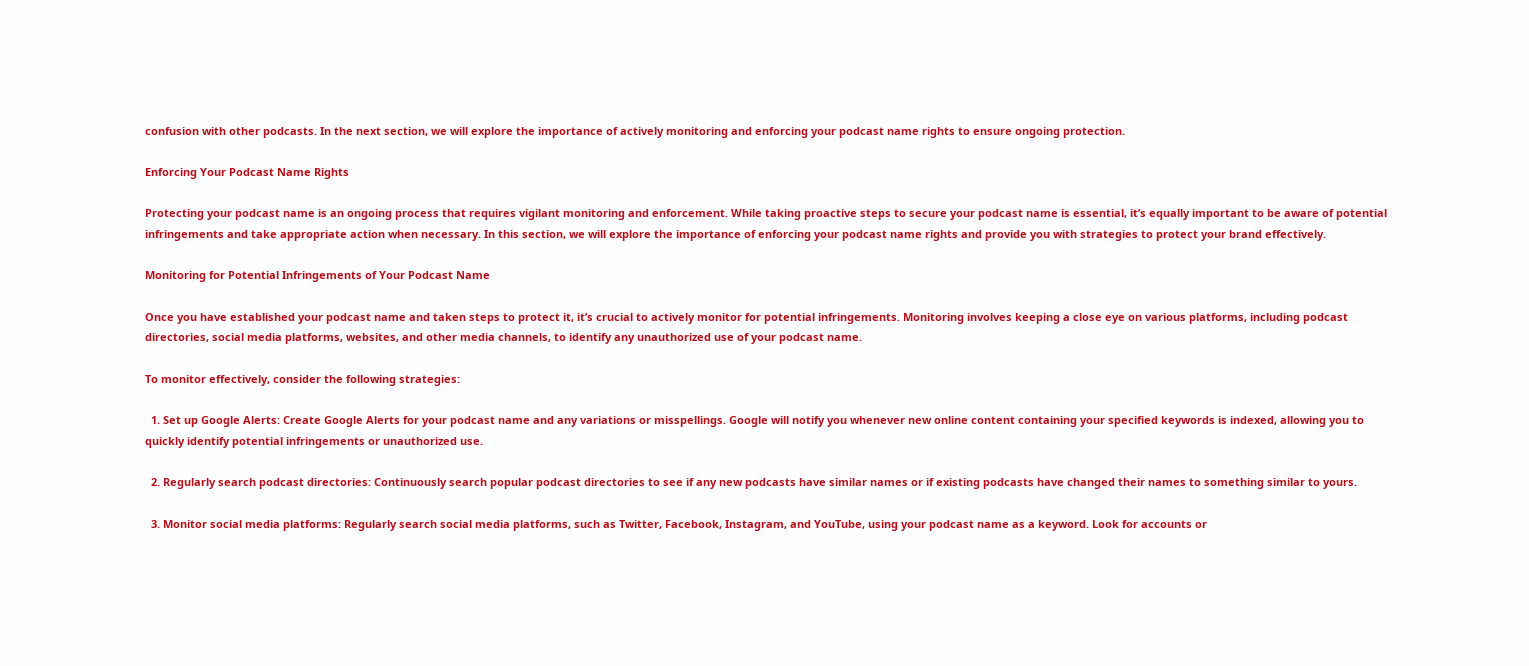confusion with other podcasts. In the next section, we will explore the importance of actively monitoring and enforcing your podcast name rights to ensure ongoing protection.

Enforcing Your Podcast Name Rights

Protecting your podcast name is an ongoing process that requires vigilant monitoring and enforcement. While taking proactive steps to secure your podcast name is essential, it’s equally important to be aware of potential infringements and take appropriate action when necessary. In this section, we will explore the importance of enforcing your podcast name rights and provide you with strategies to protect your brand effectively.

Monitoring for Potential Infringements of Your Podcast Name

Once you have established your podcast name and taken steps to protect it, it’s crucial to actively monitor for potential infringements. Monitoring involves keeping a close eye on various platforms, including podcast directories, social media platforms, websites, and other media channels, to identify any unauthorized use of your podcast name.

To monitor effectively, consider the following strategies:

  1. Set up Google Alerts: Create Google Alerts for your podcast name and any variations or misspellings. Google will notify you whenever new online content containing your specified keywords is indexed, allowing you to quickly identify potential infringements or unauthorized use.

  2. Regularly search podcast directories: Continuously search popular podcast directories to see if any new podcasts have similar names or if existing podcasts have changed their names to something similar to yours.

  3. Monitor social media platforms: Regularly search social media platforms, such as Twitter, Facebook, Instagram, and YouTube, using your podcast name as a keyword. Look for accounts or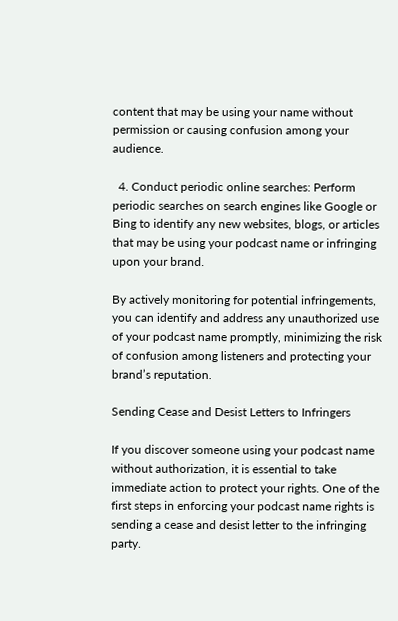content that may be using your name without permission or causing confusion among your audience.

  4. Conduct periodic online searches: Perform periodic searches on search engines like Google or Bing to identify any new websites, blogs, or articles that may be using your podcast name or infringing upon your brand.

By actively monitoring for potential infringements, you can identify and address any unauthorized use of your podcast name promptly, minimizing the risk of confusion among listeners and protecting your brand’s reputation.

Sending Cease and Desist Letters to Infringers

If you discover someone using your podcast name without authorization, it is essential to take immediate action to protect your rights. One of the first steps in enforcing your podcast name rights is sending a cease and desist letter to the infringing party.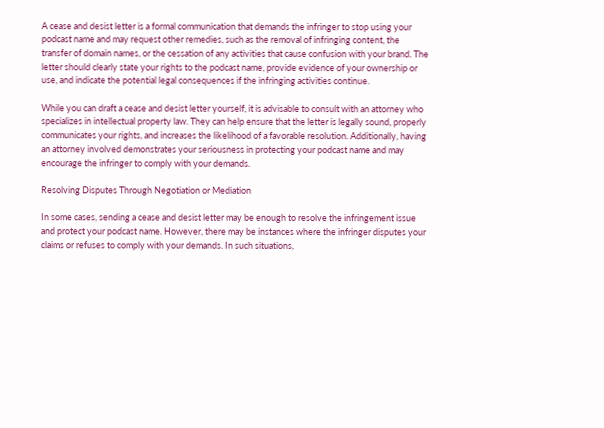A cease and desist letter is a formal communication that demands the infringer to stop using your podcast name and may request other remedies, such as the removal of infringing content, the transfer of domain names, or the cessation of any activities that cause confusion with your brand. The letter should clearly state your rights to the podcast name, provide evidence of your ownership or use, and indicate the potential legal consequences if the infringing activities continue.

While you can draft a cease and desist letter yourself, it is advisable to consult with an attorney who specializes in intellectual property law. They can help ensure that the letter is legally sound, properly communicates your rights, and increases the likelihood of a favorable resolution. Additionally, having an attorney involved demonstrates your seriousness in protecting your podcast name and may encourage the infringer to comply with your demands.

Resolving Disputes Through Negotiation or Mediation

In some cases, sending a cease and desist letter may be enough to resolve the infringement issue and protect your podcast name. However, there may be instances where the infringer disputes your claims or refuses to comply with your demands. In such situations,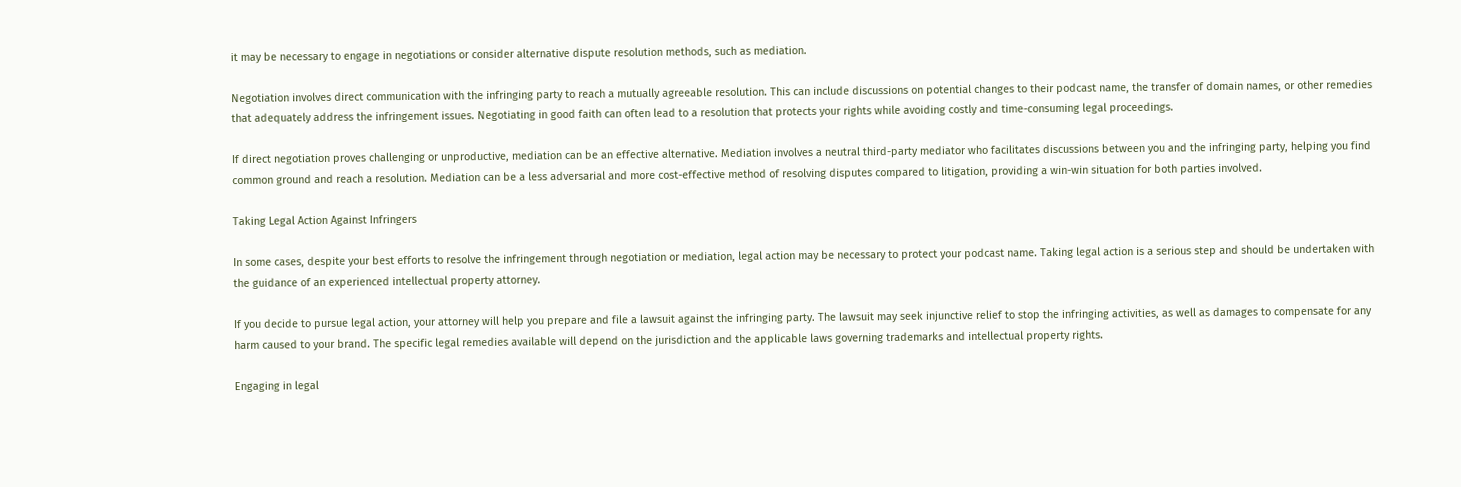it may be necessary to engage in negotiations or consider alternative dispute resolution methods, such as mediation.

Negotiation involves direct communication with the infringing party to reach a mutually agreeable resolution. This can include discussions on potential changes to their podcast name, the transfer of domain names, or other remedies that adequately address the infringement issues. Negotiating in good faith can often lead to a resolution that protects your rights while avoiding costly and time-consuming legal proceedings.

If direct negotiation proves challenging or unproductive, mediation can be an effective alternative. Mediation involves a neutral third-party mediator who facilitates discussions between you and the infringing party, helping you find common ground and reach a resolution. Mediation can be a less adversarial and more cost-effective method of resolving disputes compared to litigation, providing a win-win situation for both parties involved.

Taking Legal Action Against Infringers

In some cases, despite your best efforts to resolve the infringement through negotiation or mediation, legal action may be necessary to protect your podcast name. Taking legal action is a serious step and should be undertaken with the guidance of an experienced intellectual property attorney.

If you decide to pursue legal action, your attorney will help you prepare and file a lawsuit against the infringing party. The lawsuit may seek injunctive relief to stop the infringing activities, as well as damages to compensate for any harm caused to your brand. The specific legal remedies available will depend on the jurisdiction and the applicable laws governing trademarks and intellectual property rights.

Engaging in legal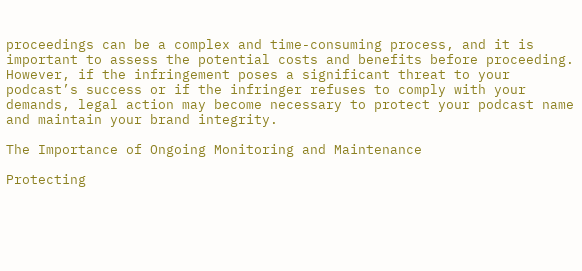proceedings can be a complex and time-consuming process, and it is important to assess the potential costs and benefits before proceeding. However, if the infringement poses a significant threat to your podcast’s success or if the infringer refuses to comply with your demands, legal action may become necessary to protect your podcast name and maintain your brand integrity.

The Importance of Ongoing Monitoring and Maintenance

Protecting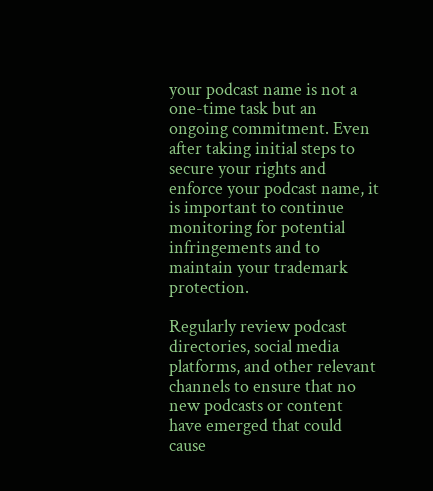your podcast name is not a one-time task but an ongoing commitment. Even after taking initial steps to secure your rights and enforce your podcast name, it is important to continue monitoring for potential infringements and to maintain your trademark protection.

Regularly review podcast directories, social media platforms, and other relevant channels to ensure that no new podcasts or content have emerged that could cause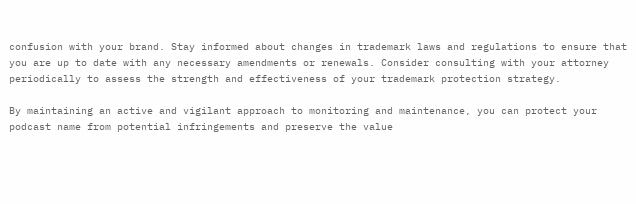confusion with your brand. Stay informed about changes in trademark laws and regulations to ensure that you are up to date with any necessary amendments or renewals. Consider consulting with your attorney periodically to assess the strength and effectiveness of your trademark protection strategy.

By maintaining an active and vigilant approach to monitoring and maintenance, you can protect your podcast name from potential infringements and preserve the value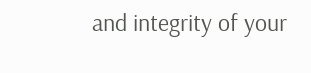and integrity of your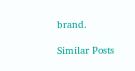brand.

Similar Posts